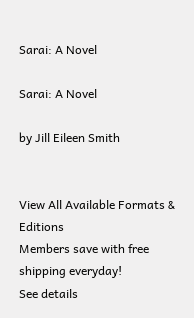Sarai: A Novel

Sarai: A Novel

by Jill Eileen Smith


View All Available Formats & Editions
Members save with free shipping everyday!
See details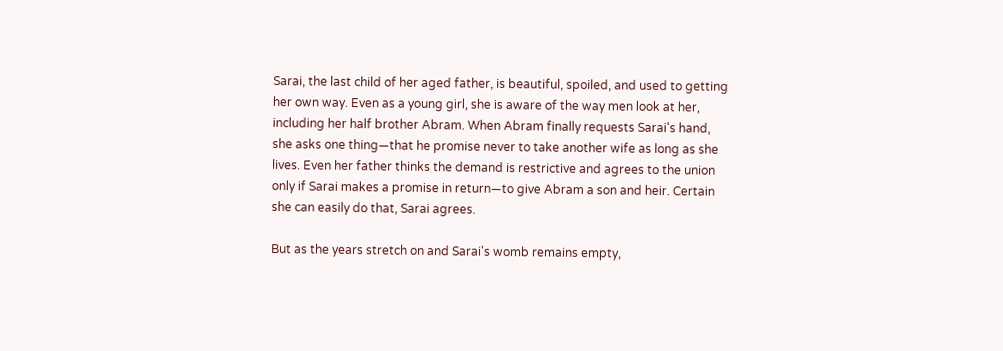Sarai, the last child of her aged father, is beautiful, spoiled, and used to getting her own way. Even as a young girl, she is aware of the way men look at her, including her half brother Abram. When Abram finally requests Sarai's hand, she asks one thing—that he promise never to take another wife as long as she lives. Even her father thinks the demand is restrictive and agrees to the union only if Sarai makes a promise in return—to give Abram a son and heir. Certain she can easily do that, Sarai agrees.

But as the years stretch on and Sarai's womb remains empty,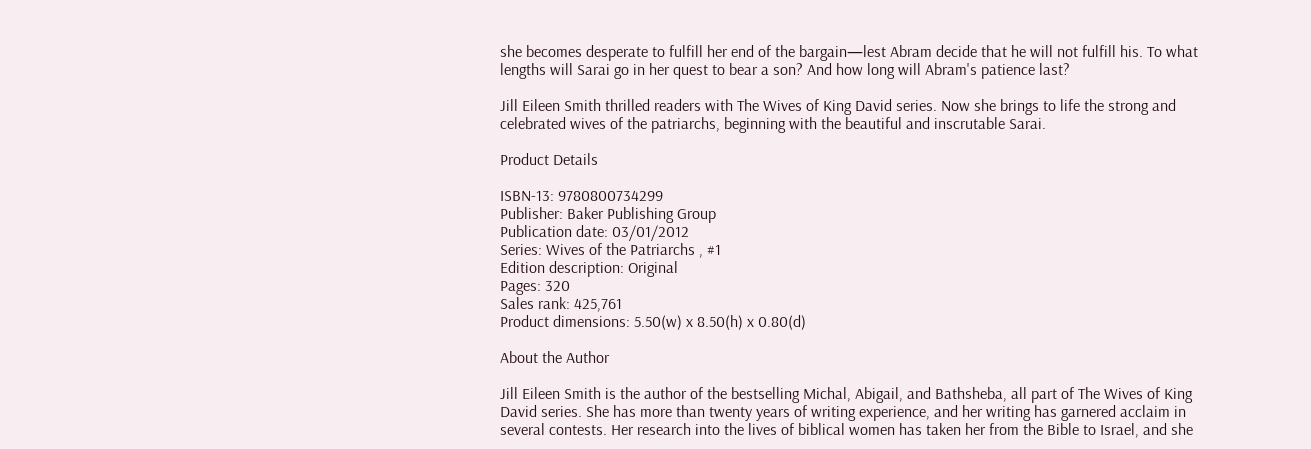she becomes desperate to fulfill her end of the bargain—lest Abram decide that he will not fulfill his. To what lengths will Sarai go in her quest to bear a son? And how long will Abram's patience last?

Jill Eileen Smith thrilled readers with The Wives of King David series. Now she brings to life the strong and celebrated wives of the patriarchs, beginning with the beautiful and inscrutable Sarai.

Product Details

ISBN-13: 9780800734299
Publisher: Baker Publishing Group
Publication date: 03/01/2012
Series: Wives of the Patriarchs , #1
Edition description: Original
Pages: 320
Sales rank: 425,761
Product dimensions: 5.50(w) x 8.50(h) x 0.80(d)

About the Author

Jill Eileen Smith is the author of the bestselling Michal, Abigail, and Bathsheba, all part of The Wives of King David series. She has more than twenty years of writing experience, and her writing has garnered acclaim in several contests. Her research into the lives of biblical women has taken her from the Bible to Israel, and she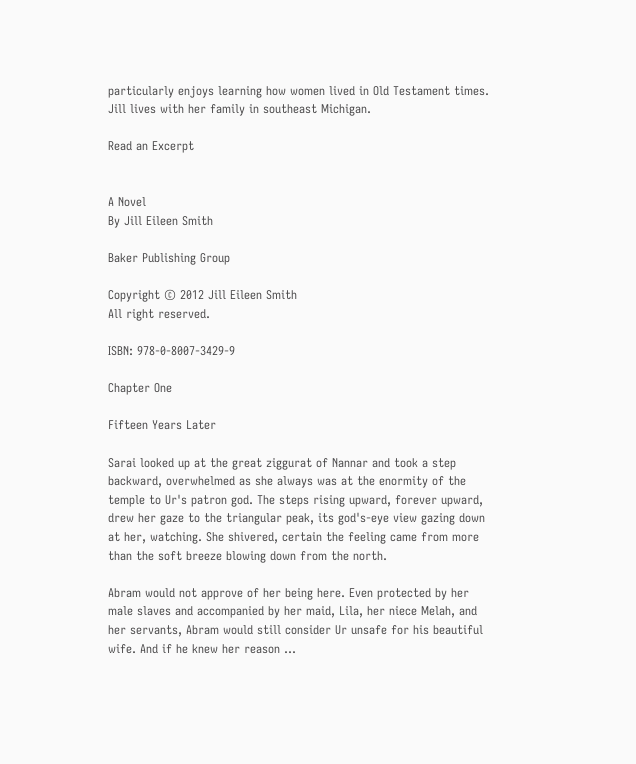particularly enjoys learning how women lived in Old Testament times. Jill lives with her family in southeast Michigan.

Read an Excerpt


A Novel
By Jill Eileen Smith

Baker Publishing Group

Copyright © 2012 Jill Eileen Smith
All right reserved.

ISBN: 978-0-8007-3429-9

Chapter One

Fifteen Years Later

Sarai looked up at the great ziggurat of Nannar and took a step backward, overwhelmed as she always was at the enormity of the temple to Ur's patron god. The steps rising upward, forever upward, drew her gaze to the triangular peak, its god's-eye view gazing down at her, watching. She shivered, certain the feeling came from more than the soft breeze blowing down from the north.

Abram would not approve of her being here. Even protected by her male slaves and accompanied by her maid, Lila, her niece Melah, and her servants, Abram would still consider Ur unsafe for his beautiful wife. And if he knew her reason ...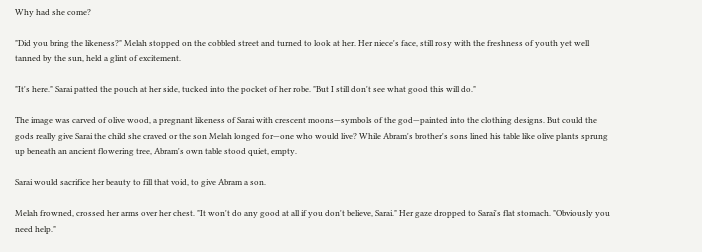Why had she come?

"Did you bring the likeness?" Melah stopped on the cobbled street and turned to look at her. Her niece's face, still rosy with the freshness of youth yet well tanned by the sun, held a glint of excitement.

"It's here." Sarai patted the pouch at her side, tucked into the pocket of her robe. "But I still don't see what good this will do."

The image was carved of olive wood, a pregnant likeness of Sarai with crescent moons—symbols of the god—painted into the clothing designs. But could the gods really give Sarai the child she craved or the son Melah longed for—one who would live? While Abram's brother's sons lined his table like olive plants sprung up beneath an ancient flowering tree, Abram's own table stood quiet, empty.

Sarai would sacrifice her beauty to fill that void, to give Abram a son.

Melah frowned, crossed her arms over her chest. "It won't do any good at all if you don't believe, Sarai." Her gaze dropped to Sarai's flat stomach. "Obviously you need help."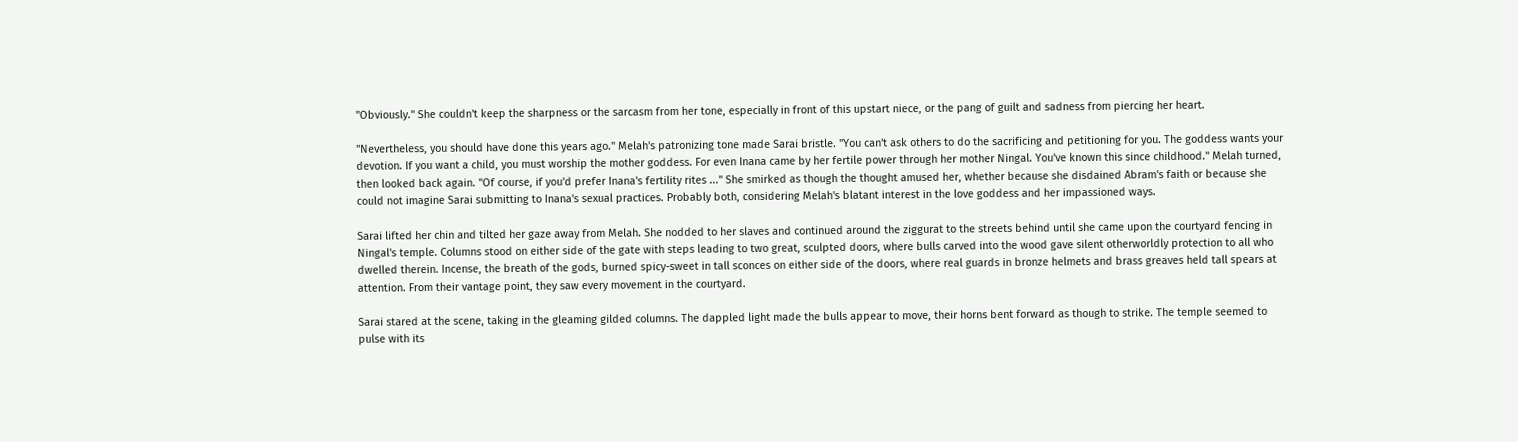"Obviously." She couldn't keep the sharpness or the sarcasm from her tone, especially in front of this upstart niece, or the pang of guilt and sadness from piercing her heart.

"Nevertheless, you should have done this years ago." Melah's patronizing tone made Sarai bristle. "You can't ask others to do the sacrificing and petitioning for you. The goddess wants your devotion. If you want a child, you must worship the mother goddess. For even Inana came by her fertile power through her mother Ningal. You've known this since childhood." Melah turned, then looked back again. "Of course, if you'd prefer Inana's fertility rites ..." She smirked as though the thought amused her, whether because she disdained Abram's faith or because she could not imagine Sarai submitting to Inana's sexual practices. Probably both, considering Melah's blatant interest in the love goddess and her impassioned ways.

Sarai lifted her chin and tilted her gaze away from Melah. She nodded to her slaves and continued around the ziggurat to the streets behind until she came upon the courtyard fencing in Ningal's temple. Columns stood on either side of the gate with steps leading to two great, sculpted doors, where bulls carved into the wood gave silent otherworldly protection to all who dwelled therein. Incense, the breath of the gods, burned spicy-sweet in tall sconces on either side of the doors, where real guards in bronze helmets and brass greaves held tall spears at attention. From their vantage point, they saw every movement in the courtyard.

Sarai stared at the scene, taking in the gleaming gilded columns. The dappled light made the bulls appear to move, their horns bent forward as though to strike. The temple seemed to pulse with its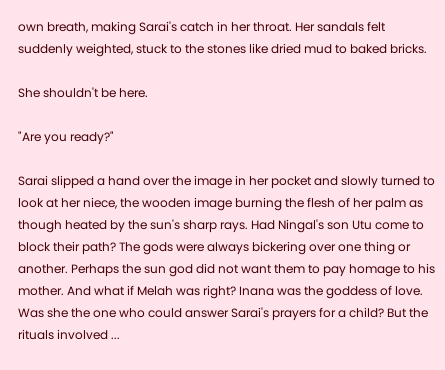own breath, making Sarai's catch in her throat. Her sandals felt suddenly weighted, stuck to the stones like dried mud to baked bricks.

She shouldn't be here.

"Are you ready?"

Sarai slipped a hand over the image in her pocket and slowly turned to look at her niece, the wooden image burning the flesh of her palm as though heated by the sun's sharp rays. Had Ningal's son Utu come to block their path? The gods were always bickering over one thing or another. Perhaps the sun god did not want them to pay homage to his mother. And what if Melah was right? Inana was the goddess of love. Was she the one who could answer Sarai's prayers for a child? But the rituals involved ...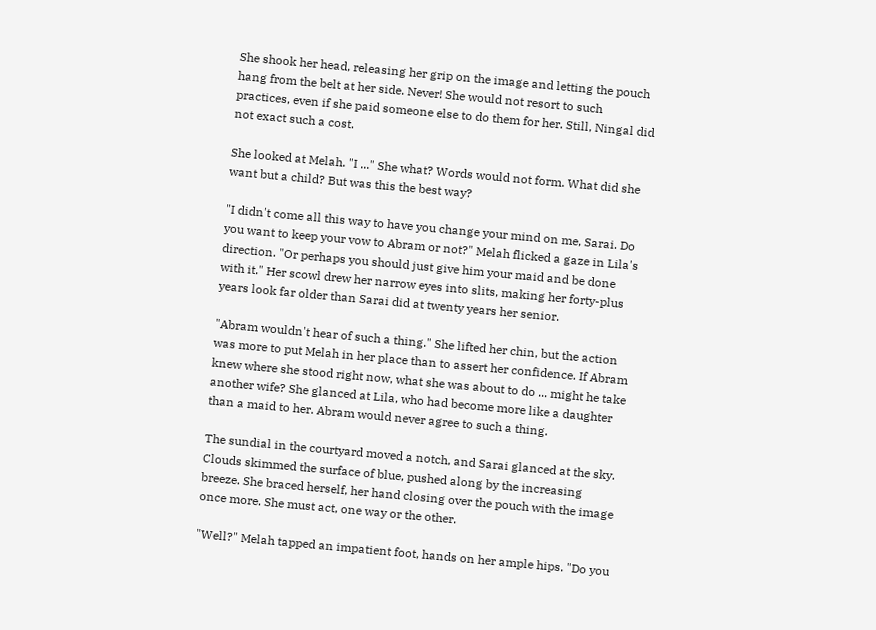She shook her head, releasing her grip on the image and letting the pouch hang from the belt at her side. Never! She would not resort to such practices, even if she paid someone else to do them for her. Still, Ningal did not exact such a cost.

She looked at Melah. "I ..." She what? Words would not form. What did she want but a child? But was this the best way?

"I didn't come all this way to have you change your mind on me, Sarai. Do you want to keep your vow to Abram or not?" Melah flicked a gaze in Lila's direction. "Or perhaps you should just give him your maid and be done with it." Her scowl drew her narrow eyes into slits, making her forty-plus years look far older than Sarai did at twenty years her senior.

"Abram wouldn't hear of such a thing." She lifted her chin, but the action was more to put Melah in her place than to assert her confidence. If Abram knew where she stood right now, what she was about to do ... might he take another wife? She glanced at Lila, who had become more like a daughter than a maid to her. Abram would never agree to such a thing.

The sundial in the courtyard moved a notch, and Sarai glanced at the sky. Clouds skimmed the surface of blue, pushed along by the increasing breeze. She braced herself, her hand closing over the pouch with the image once more. She must act, one way or the other.

"Well?" Melah tapped an impatient foot, hands on her ample hips. "Do you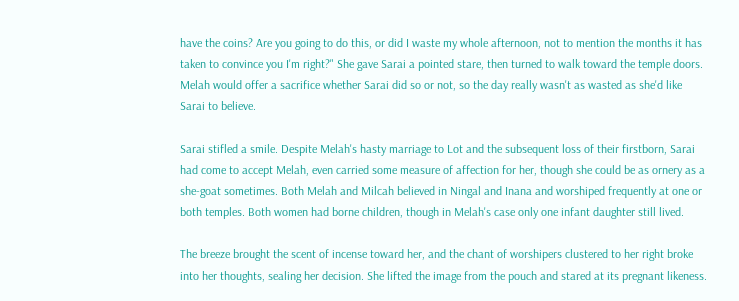have the coins? Are you going to do this, or did I waste my whole afternoon, not to mention the months it has taken to convince you I'm right?" She gave Sarai a pointed stare, then turned to walk toward the temple doors. Melah would offer a sacrifice whether Sarai did so or not, so the day really wasn't as wasted as she'd like Sarai to believe.

Sarai stifled a smile. Despite Melah's hasty marriage to Lot and the subsequent loss of their firstborn, Sarai had come to accept Melah, even carried some measure of affection for her, though she could be as ornery as a she-goat sometimes. Both Melah and Milcah believed in Ningal and Inana and worshiped frequently at one or both temples. Both women had borne children, though in Melah's case only one infant daughter still lived.

The breeze brought the scent of incense toward her, and the chant of worshipers clustered to her right broke into her thoughts, sealing her decision. She lifted the image from the pouch and stared at its pregnant likeness.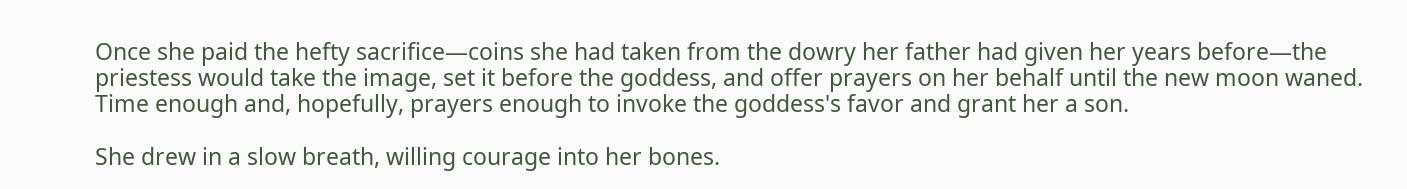Once she paid the hefty sacrifice—coins she had taken from the dowry her father had given her years before—the priestess would take the image, set it before the goddess, and offer prayers on her behalf until the new moon waned. Time enough and, hopefully, prayers enough to invoke the goddess's favor and grant her a son.

She drew in a slow breath, willing courage into her bones.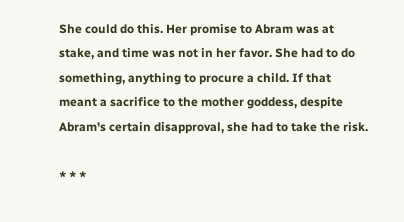She could do this. Her promise to Abram was at stake, and time was not in her favor. She had to do something, anything to procure a child. If that meant a sacrifice to the mother goddess, despite Abram's certain disapproval, she had to take the risk.

* * *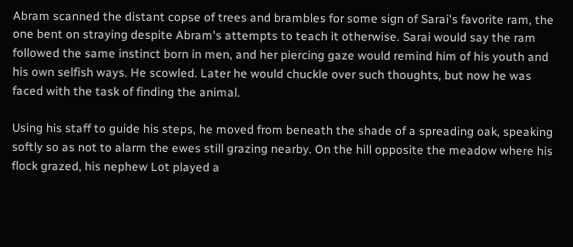Abram scanned the distant copse of trees and brambles for some sign of Sarai's favorite ram, the one bent on straying despite Abram's attempts to teach it otherwise. Sarai would say the ram followed the same instinct born in men, and her piercing gaze would remind him of his youth and his own selfish ways. He scowled. Later he would chuckle over such thoughts, but now he was faced with the task of finding the animal.

Using his staff to guide his steps, he moved from beneath the shade of a spreading oak, speaking softly so as not to alarm the ewes still grazing nearby. On the hill opposite the meadow where his flock grazed, his nephew Lot played a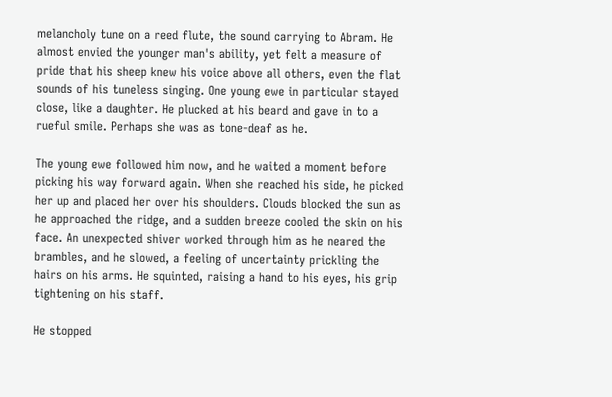melancholy tune on a reed flute, the sound carrying to Abram. He almost envied the younger man's ability, yet felt a measure of pride that his sheep knew his voice above all others, even the flat sounds of his tuneless singing. One young ewe in particular stayed close, like a daughter. He plucked at his beard and gave in to a rueful smile. Perhaps she was as tone-deaf as he.

The young ewe followed him now, and he waited a moment before picking his way forward again. When she reached his side, he picked her up and placed her over his shoulders. Clouds blocked the sun as he approached the ridge, and a sudden breeze cooled the skin on his face. An unexpected shiver worked through him as he neared the brambles, and he slowed, a feeling of uncertainty prickling the hairs on his arms. He squinted, raising a hand to his eyes, his grip tightening on his staff.

He stopped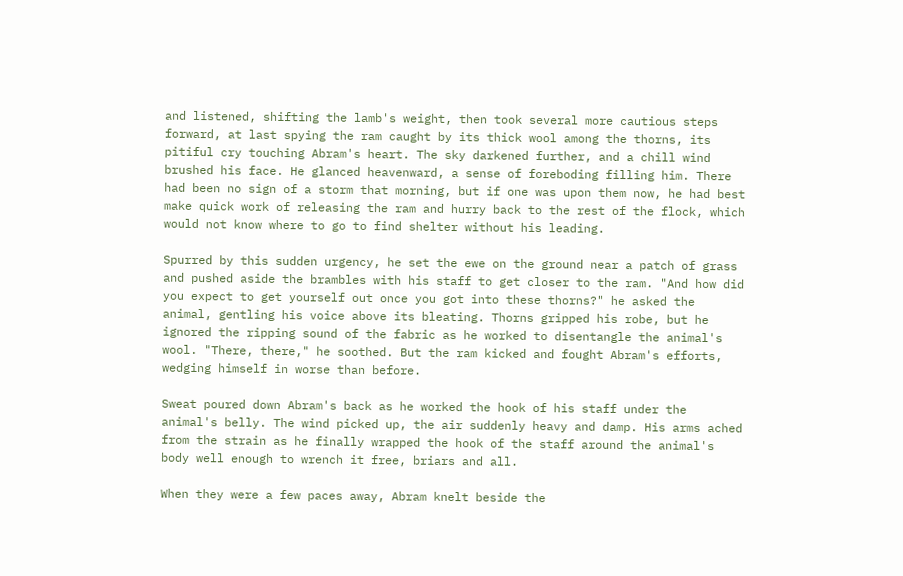and listened, shifting the lamb's weight, then took several more cautious steps forward, at last spying the ram caught by its thick wool among the thorns, its pitiful cry touching Abram's heart. The sky darkened further, and a chill wind brushed his face. He glanced heavenward, a sense of foreboding filling him. There had been no sign of a storm that morning, but if one was upon them now, he had best make quick work of releasing the ram and hurry back to the rest of the flock, which would not know where to go to find shelter without his leading.

Spurred by this sudden urgency, he set the ewe on the ground near a patch of grass and pushed aside the brambles with his staff to get closer to the ram. "And how did you expect to get yourself out once you got into these thorns?" he asked the animal, gentling his voice above its bleating. Thorns gripped his robe, but he ignored the ripping sound of the fabric as he worked to disentangle the animal's wool. "There, there," he soothed. But the ram kicked and fought Abram's efforts, wedging himself in worse than before.

Sweat poured down Abram's back as he worked the hook of his staff under the animal's belly. The wind picked up, the air suddenly heavy and damp. His arms ached from the strain as he finally wrapped the hook of the staff around the animal's body well enough to wrench it free, briars and all.

When they were a few paces away, Abram knelt beside the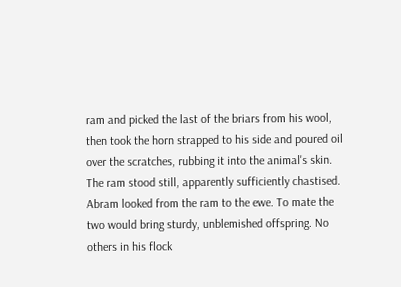ram and picked the last of the briars from his wool, then took the horn strapped to his side and poured oil over the scratches, rubbing it into the animal's skin. The ram stood still, apparently sufficiently chastised. Abram looked from the ram to the ewe. To mate the two would bring sturdy, unblemished offspring. No others in his flock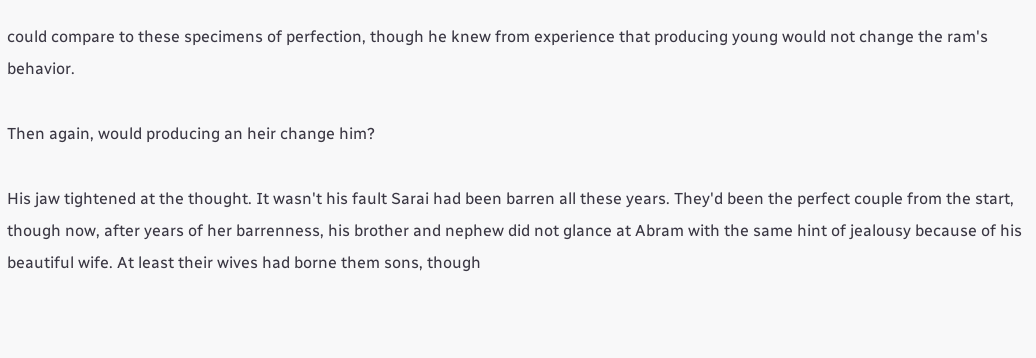could compare to these specimens of perfection, though he knew from experience that producing young would not change the ram's behavior.

Then again, would producing an heir change him?

His jaw tightened at the thought. It wasn't his fault Sarai had been barren all these years. They'd been the perfect couple from the start, though now, after years of her barrenness, his brother and nephew did not glance at Abram with the same hint of jealousy because of his beautiful wife. At least their wives had borne them sons, though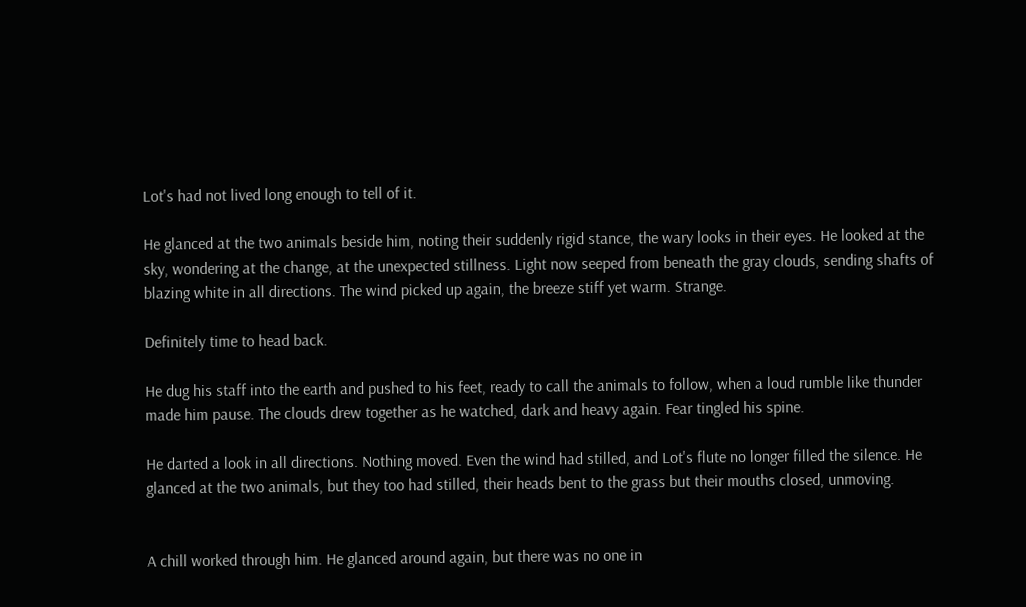Lot's had not lived long enough to tell of it.

He glanced at the two animals beside him, noting their suddenly rigid stance, the wary looks in their eyes. He looked at the sky, wondering at the change, at the unexpected stillness. Light now seeped from beneath the gray clouds, sending shafts of blazing white in all directions. The wind picked up again, the breeze stiff yet warm. Strange.

Definitely time to head back.

He dug his staff into the earth and pushed to his feet, ready to call the animals to follow, when a loud rumble like thunder made him pause. The clouds drew together as he watched, dark and heavy again. Fear tingled his spine.

He darted a look in all directions. Nothing moved. Even the wind had stilled, and Lot's flute no longer filled the silence. He glanced at the two animals, but they too had stilled, their heads bent to the grass but their mouths closed, unmoving.


A chill worked through him. He glanced around again, but there was no one in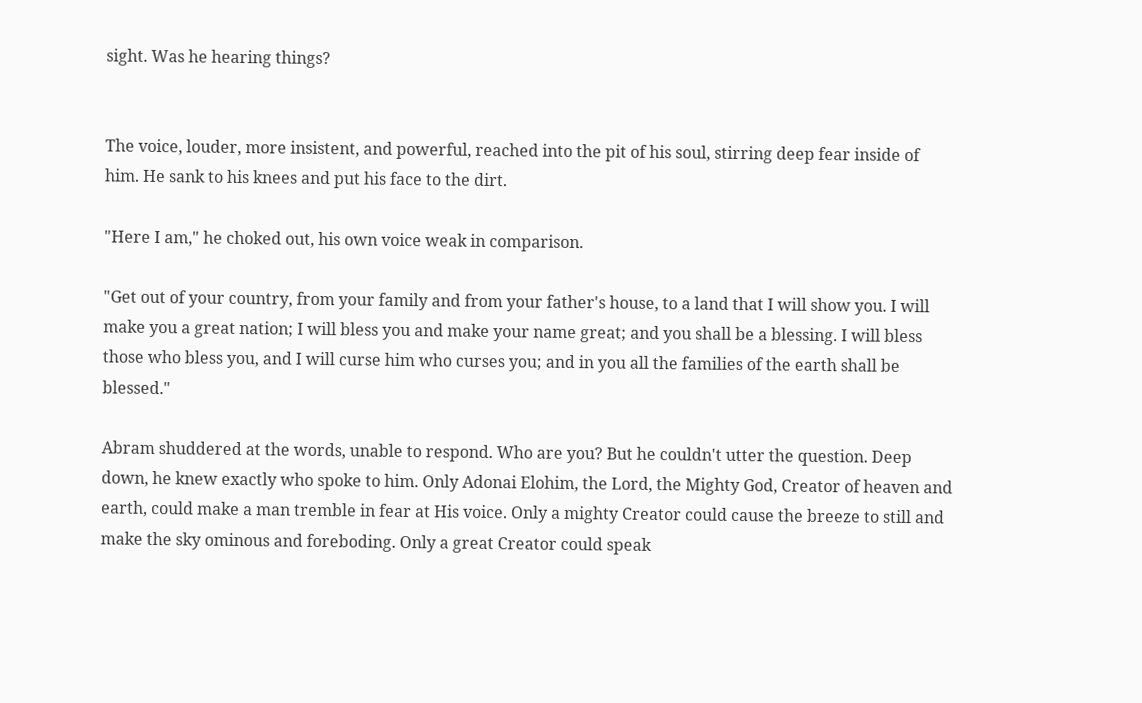sight. Was he hearing things?


The voice, louder, more insistent, and powerful, reached into the pit of his soul, stirring deep fear inside of him. He sank to his knees and put his face to the dirt.

"Here I am," he choked out, his own voice weak in comparison.

"Get out of your country, from your family and from your father's house, to a land that I will show you. I will make you a great nation; I will bless you and make your name great; and you shall be a blessing. I will bless those who bless you, and I will curse him who curses you; and in you all the families of the earth shall be blessed."

Abram shuddered at the words, unable to respond. Who are you? But he couldn't utter the question. Deep down, he knew exactly who spoke to him. Only Adonai Elohim, the Lord, the Mighty God, Creator of heaven and earth, could make a man tremble in fear at His voice. Only a mighty Creator could cause the breeze to still and make the sky ominous and foreboding. Only a great Creator could speak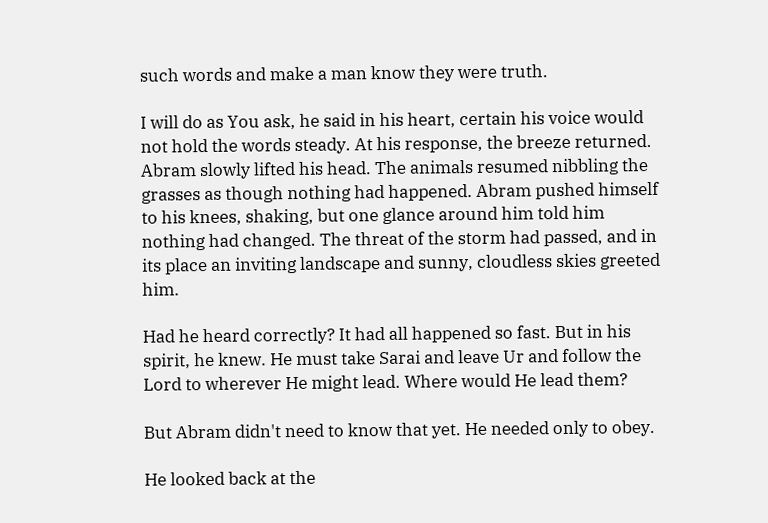such words and make a man know they were truth.

I will do as You ask, he said in his heart, certain his voice would not hold the words steady. At his response, the breeze returned. Abram slowly lifted his head. The animals resumed nibbling the grasses as though nothing had happened. Abram pushed himself to his knees, shaking, but one glance around him told him nothing had changed. The threat of the storm had passed, and in its place an inviting landscape and sunny, cloudless skies greeted him.

Had he heard correctly? It had all happened so fast. But in his spirit, he knew. He must take Sarai and leave Ur and follow the Lord to wherever He might lead. Where would He lead them?

But Abram didn't need to know that yet. He needed only to obey.

He looked back at the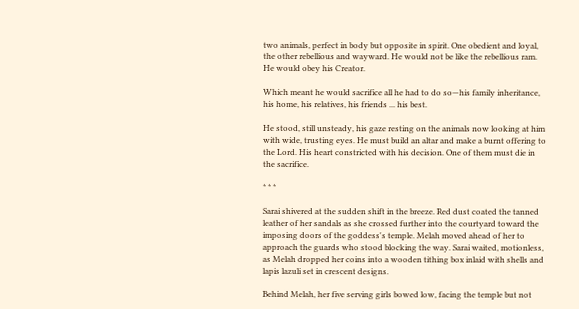two animals, perfect in body but opposite in spirit. One obedient and loyal, the other rebellious and wayward. He would not be like the rebellious ram. He would obey his Creator.

Which meant he would sacrifice all he had to do so—his family inheritance, his home, his relatives, his friends ... his best.

He stood, still unsteady, his gaze resting on the animals now looking at him with wide, trusting eyes. He must build an altar and make a burnt offering to the Lord. His heart constricted with his decision. One of them must die in the sacrifice.

* * *

Sarai shivered at the sudden shift in the breeze. Red dust coated the tanned leather of her sandals as she crossed further into the courtyard toward the imposing doors of the goddess's temple. Melah moved ahead of her to approach the guards who stood blocking the way. Sarai waited, motionless, as Melah dropped her coins into a wooden tithing box inlaid with shells and lapis lazuli set in crescent designs.

Behind Melah, her five serving girls bowed low, facing the temple but not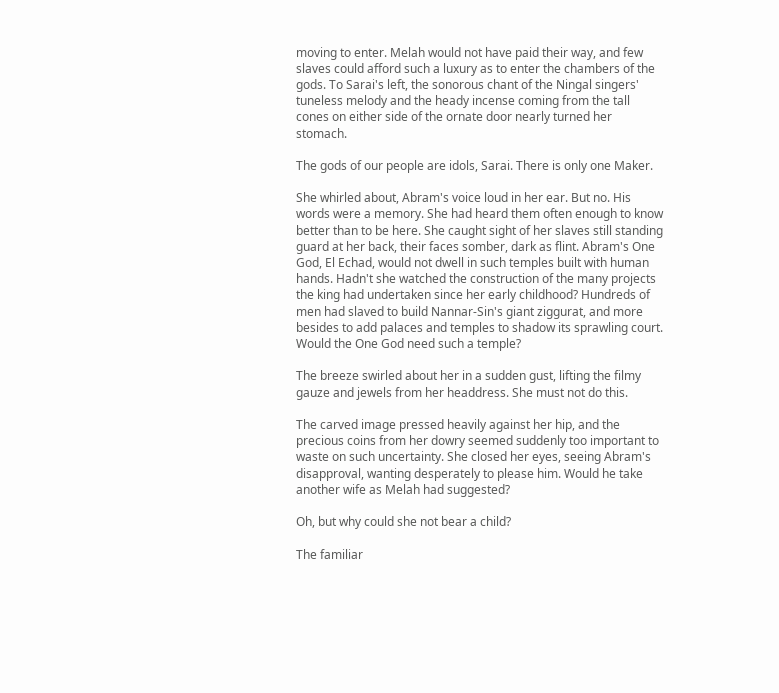moving to enter. Melah would not have paid their way, and few slaves could afford such a luxury as to enter the chambers of the gods. To Sarai's left, the sonorous chant of the Ningal singers' tuneless melody and the heady incense coming from the tall cones on either side of the ornate door nearly turned her stomach.

The gods of our people are idols, Sarai. There is only one Maker.

She whirled about, Abram's voice loud in her ear. But no. His words were a memory. She had heard them often enough to know better than to be here. She caught sight of her slaves still standing guard at her back, their faces somber, dark as flint. Abram's One God, El Echad, would not dwell in such temples built with human hands. Hadn't she watched the construction of the many projects the king had undertaken since her early childhood? Hundreds of men had slaved to build Nannar-Sin's giant ziggurat, and more besides to add palaces and temples to shadow its sprawling court. Would the One God need such a temple?

The breeze swirled about her in a sudden gust, lifting the filmy gauze and jewels from her headdress. She must not do this.

The carved image pressed heavily against her hip, and the precious coins from her dowry seemed suddenly too important to waste on such uncertainty. She closed her eyes, seeing Abram's disapproval, wanting desperately to please him. Would he take another wife as Melah had suggested?

Oh, but why could she not bear a child?

The familiar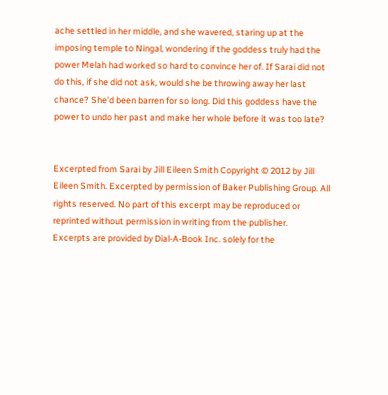ache settled in her middle, and she wavered, staring up at the imposing temple to Ningal, wondering if the goddess truly had the power Melah had worked so hard to convince her of. If Sarai did not do this, if she did not ask, would she be throwing away her last chance? She'd been barren for so long. Did this goddess have the power to undo her past and make her whole before it was too late?


Excerpted from Sarai by Jill Eileen Smith Copyright © 2012 by Jill Eileen Smith. Excerpted by permission of Baker Publishing Group. All rights reserved. No part of this excerpt may be reproduced or reprinted without permission in writing from the publisher.
Excerpts are provided by Dial-A-Book Inc. solely for the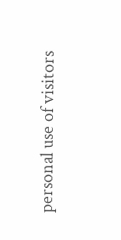personal use of visitors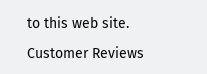to this web site.

Customer Reviews